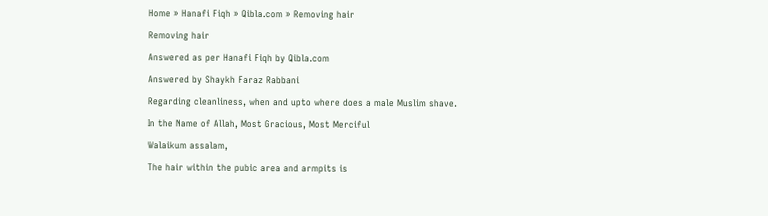Home » Hanafi Fiqh » Qibla.com » Removing hair

Removing hair

Answered as per Hanafi Fiqh by Qibla.com

Answered by Shaykh Faraz Rabbani

Regarding cleanliness, when and upto where does a male Muslim shave.

In the Name of Allah, Most Gracious, Most Merciful

Walaikum assalam,

The hair within the pubic area and armpits is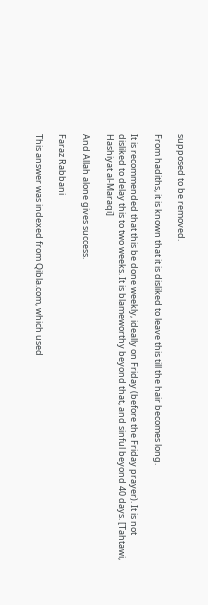supposed to be removed.

From hadiths, it is known that it is disliked to leave this till the hair becomes long.

It is recommended that this be done weekly, ideally on Friday (before the Friday prayer). It is not disliked to delay this to two weeks. It is blameworthy beyond that, and sinful beyond 40 days. [Tahtawi, Hashiyat al-Maraqi]

And Allah alone gives success.

Faraz Rabbani

This answer was indexed from Qibla.com, which used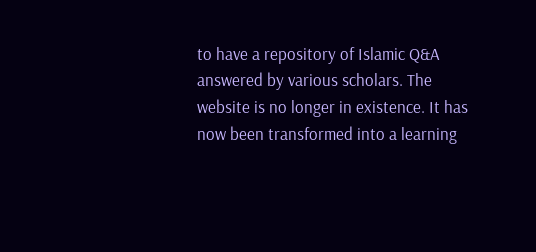to have a repository of Islamic Q&A answered by various scholars. The website is no longer in existence. It has now been transformed into a learning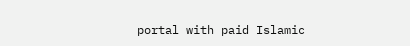portal with paid Islamic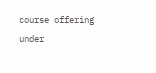course offering under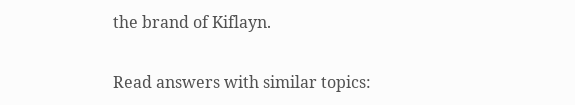the brand of Kiflayn.

Read answers with similar topics: